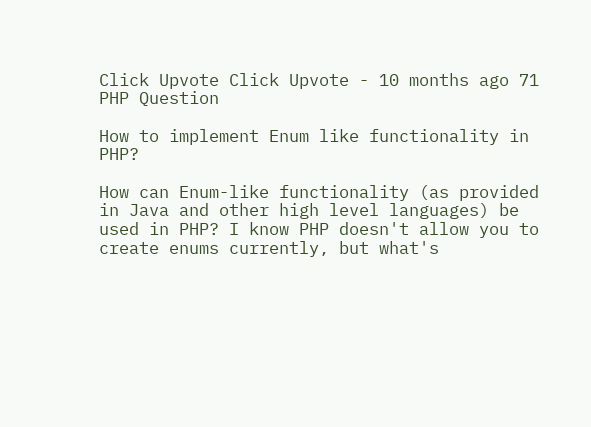Click Upvote Click Upvote - 10 months ago 71
PHP Question

How to implement Enum like functionality in PHP?

How can Enum-like functionality (as provided in Java and other high level languages) be used in PHP? I know PHP doesn't allow you to create enums currently, but what's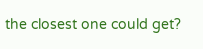the closest one could get?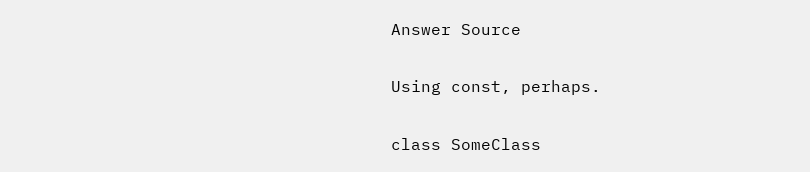Answer Source

Using const, perhaps.

class SomeClass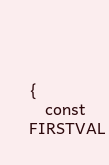{
    const FIRSTVAL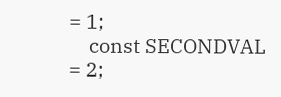= 1;
    const SECONDVAL = 2;